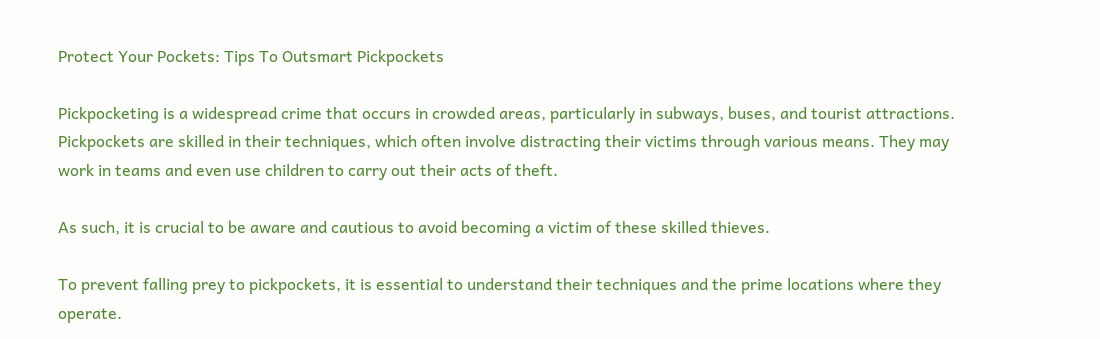Protect Your Pockets: Tips To Outsmart Pickpockets

Pickpocketing is a widespread crime that occurs in crowded areas, particularly in subways, buses, and tourist attractions. Pickpockets are skilled in their techniques, which often involve distracting their victims through various means. They may work in teams and even use children to carry out their acts of theft.

As such, it is crucial to be aware and cautious to avoid becoming a victim of these skilled thieves.

To prevent falling prey to pickpockets, it is essential to understand their techniques and the prime locations where they operate.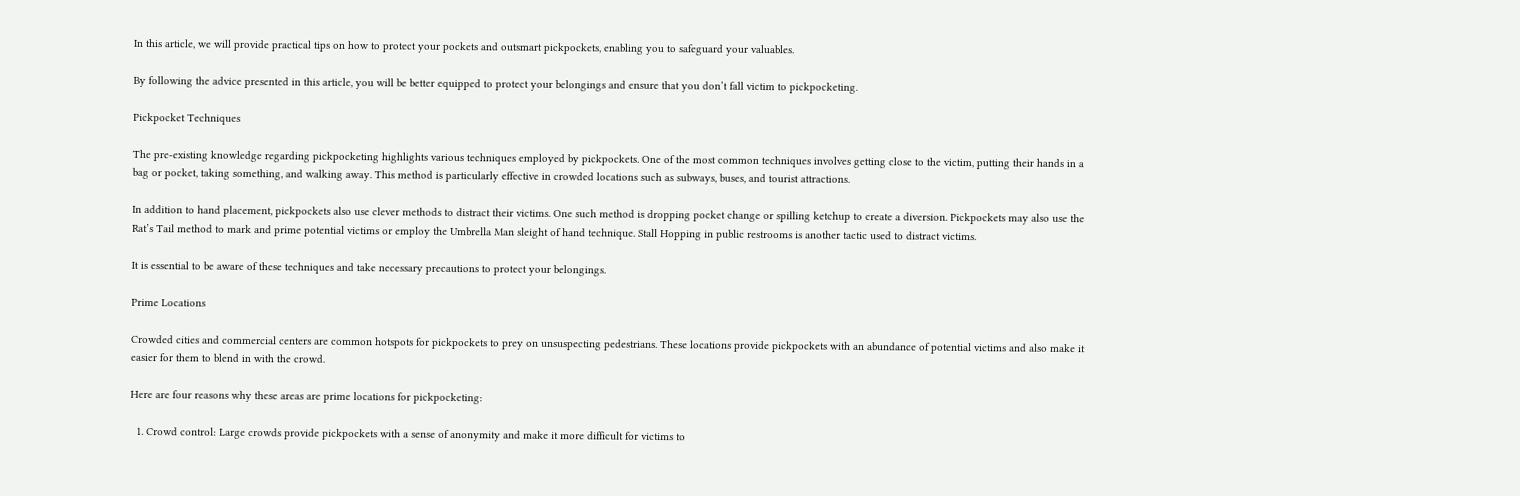In this article, we will provide practical tips on how to protect your pockets and outsmart pickpockets, enabling you to safeguard your valuables.

By following the advice presented in this article, you will be better equipped to protect your belongings and ensure that you don’t fall victim to pickpocketing.

Pickpocket Techniques

The pre-existing knowledge regarding pickpocketing highlights various techniques employed by pickpockets. One of the most common techniques involves getting close to the victim, putting their hands in a bag or pocket, taking something, and walking away. This method is particularly effective in crowded locations such as subways, buses, and tourist attractions.

In addition to hand placement, pickpockets also use clever methods to distract their victims. One such method is dropping pocket change or spilling ketchup to create a diversion. Pickpockets may also use the Rat’s Tail method to mark and prime potential victims or employ the Umbrella Man sleight of hand technique. Stall Hopping in public restrooms is another tactic used to distract victims.

It is essential to be aware of these techniques and take necessary precautions to protect your belongings.

Prime Locations

Crowded cities and commercial centers are common hotspots for pickpockets to prey on unsuspecting pedestrians. These locations provide pickpockets with an abundance of potential victims and also make it easier for them to blend in with the crowd.

Here are four reasons why these areas are prime locations for pickpocketing:

  1. Crowd control: Large crowds provide pickpockets with a sense of anonymity and make it more difficult for victims to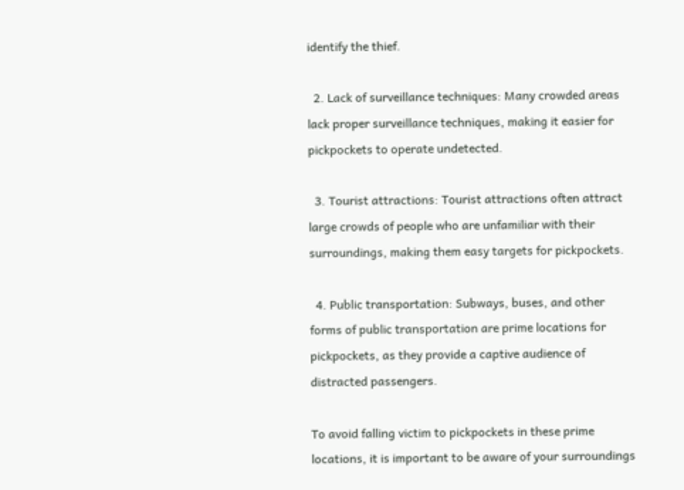identify the thief.

  2. Lack of surveillance techniques: Many crowded areas lack proper surveillance techniques, making it easier for pickpockets to operate undetected.

  3. Tourist attractions: Tourist attractions often attract large crowds of people who are unfamiliar with their surroundings, making them easy targets for pickpockets.

  4. Public transportation: Subways, buses, and other forms of public transportation are prime locations for pickpockets, as they provide a captive audience of distracted passengers.

To avoid falling victim to pickpockets in these prime locations, it is important to be aware of your surroundings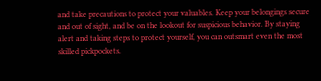and take precautions to protect your valuables. Keep your belongings secure and out of sight, and be on the lookout for suspicious behavior. By staying alert and taking steps to protect yourself, you can outsmart even the most skilled pickpockets.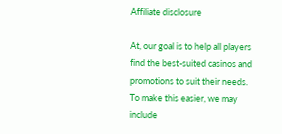Affiliate disclosure

At, our goal is to help all players find the best-suited casinos and promotions to suit their needs. To make this easier, we may include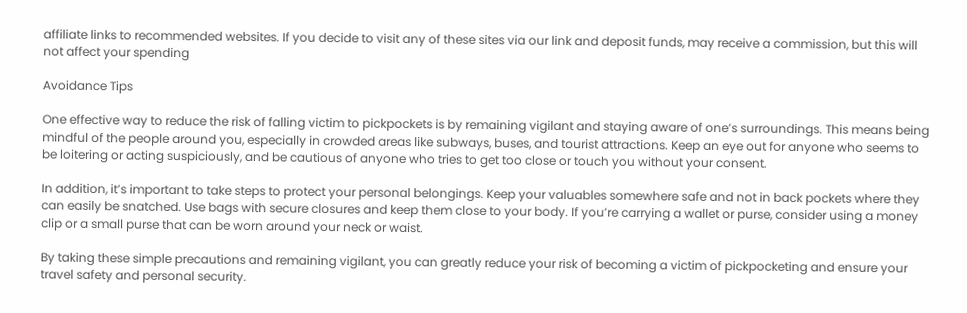affiliate links to recommended websites. If you decide to visit any of these sites via our link and deposit funds, may receive a commission, but this will not affect your spending

Avoidance Tips

One effective way to reduce the risk of falling victim to pickpockets is by remaining vigilant and staying aware of one’s surroundings. This means being mindful of the people around you, especially in crowded areas like subways, buses, and tourist attractions. Keep an eye out for anyone who seems to be loitering or acting suspiciously, and be cautious of anyone who tries to get too close or touch you without your consent.

In addition, it’s important to take steps to protect your personal belongings. Keep your valuables somewhere safe and not in back pockets where they can easily be snatched. Use bags with secure closures and keep them close to your body. If you’re carrying a wallet or purse, consider using a money clip or a small purse that can be worn around your neck or waist.

By taking these simple precautions and remaining vigilant, you can greatly reduce your risk of becoming a victim of pickpocketing and ensure your travel safety and personal security.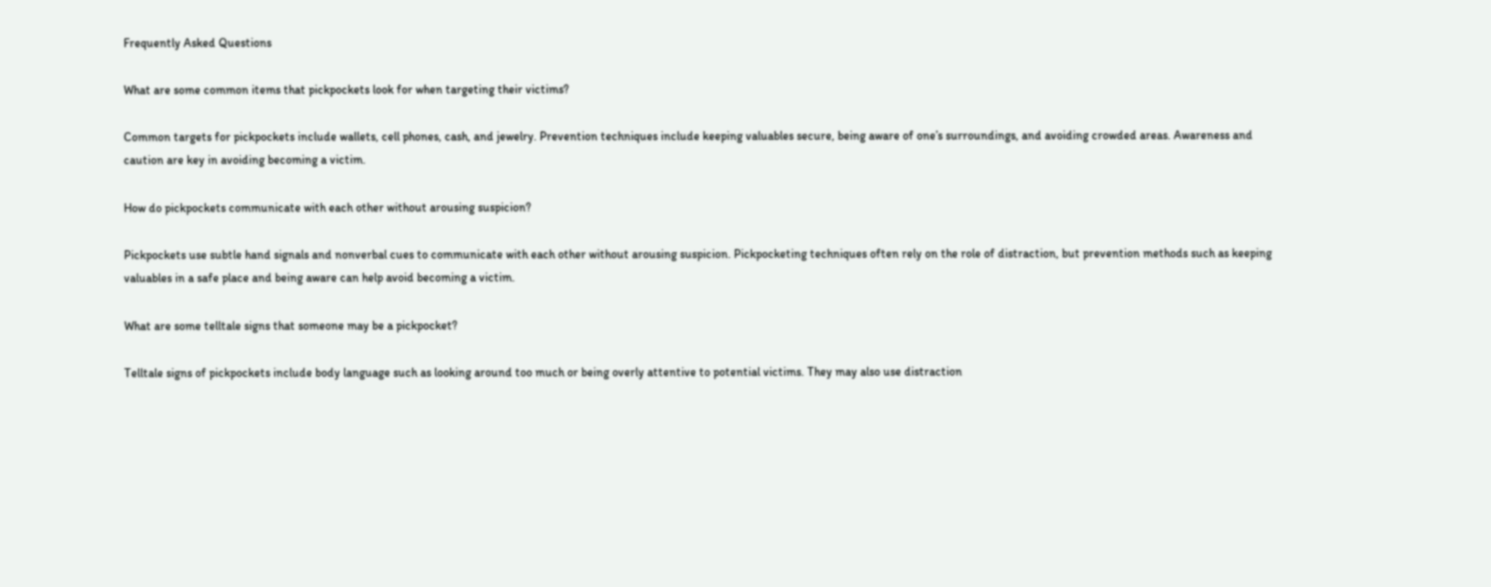Frequently Asked Questions

What are some common items that pickpockets look for when targeting their victims?

Common targets for pickpockets include wallets, cell phones, cash, and jewelry. Prevention techniques include keeping valuables secure, being aware of one’s surroundings, and avoiding crowded areas. Awareness and caution are key in avoiding becoming a victim.

How do pickpockets communicate with each other without arousing suspicion?

Pickpockets use subtle hand signals and nonverbal cues to communicate with each other without arousing suspicion. Pickpocketing techniques often rely on the role of distraction, but prevention methods such as keeping valuables in a safe place and being aware can help avoid becoming a victim.

What are some telltale signs that someone may be a pickpocket?

Telltale signs of pickpockets include body language such as looking around too much or being overly attentive to potential victims. They may also use distraction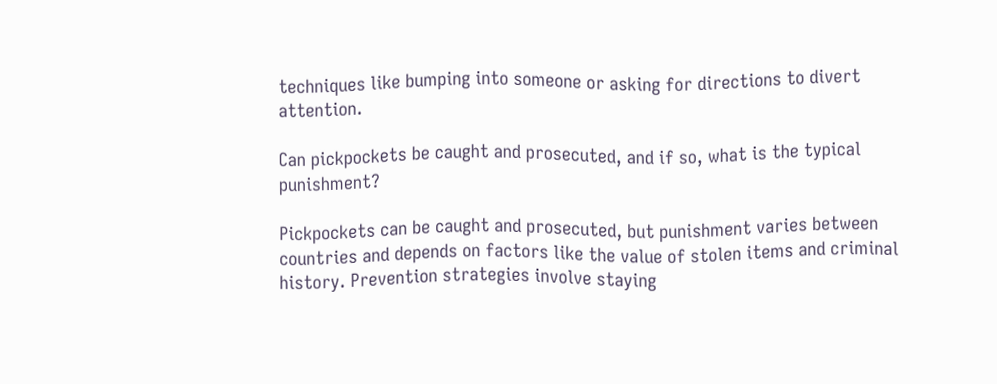techniques like bumping into someone or asking for directions to divert attention.

Can pickpockets be caught and prosecuted, and if so, what is the typical punishment?

Pickpockets can be caught and prosecuted, but punishment varies between countries and depends on factors like the value of stolen items and criminal history. Prevention strategies involve staying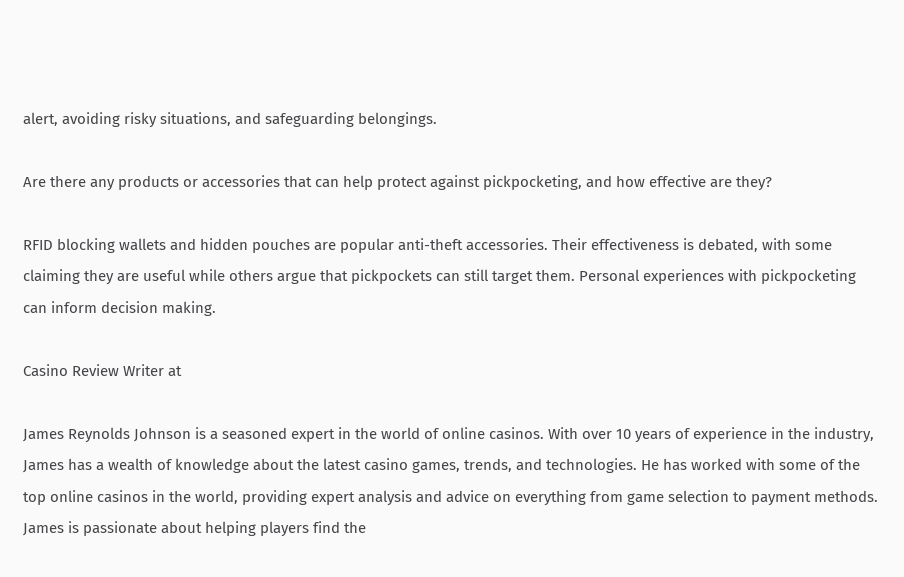alert, avoiding risky situations, and safeguarding belongings.

Are there any products or accessories that can help protect against pickpocketing, and how effective are they?

RFID blocking wallets and hidden pouches are popular anti-theft accessories. Their effectiveness is debated, with some claiming they are useful while others argue that pickpockets can still target them. Personal experiences with pickpocketing can inform decision making.

Casino Review Writer at

James Reynolds Johnson is a seasoned expert in the world of online casinos. With over 10 years of experience in the industry, James has a wealth of knowledge about the latest casino games, trends, and technologies. He has worked with some of the top online casinos in the world, providing expert analysis and advice on everything from game selection to payment methods. James is passionate about helping players find the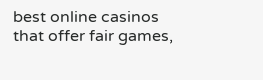best online casinos that offer fair games,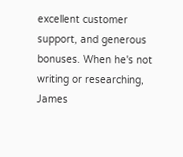excellent customer support, and generous bonuses. When he's not writing or researching, James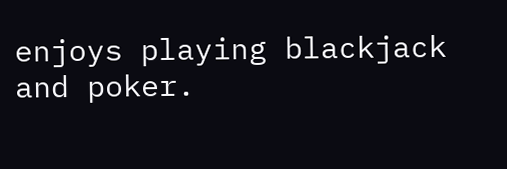enjoys playing blackjack and poker.